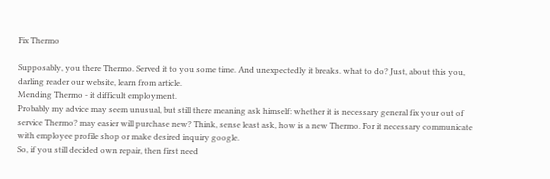Fix Thermo

Supposably, you there Thermo. Served it to you some time. And unexpectedly it breaks. what to do? Just, about this you, darling reader our website, learn from article.
Mending Thermo - it difficult employment.
Probably my advice may seem unusual, but still there meaning ask himself: whether it is necessary general fix your out of service Thermo? may easier will purchase new? Think, sense least ask, how is a new Thermo. For it necessary communicate with employee profile shop or make desired inquiry google.
So, if you still decided own repair, then first need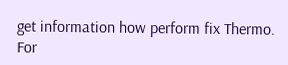get information how perform fix Thermo. For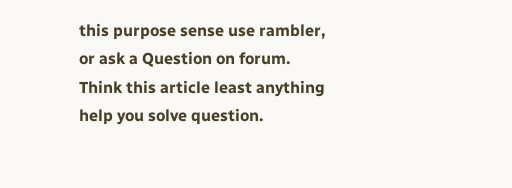this purpose sense use rambler, or ask a Question on forum.
Think this article least anything help you solve question.